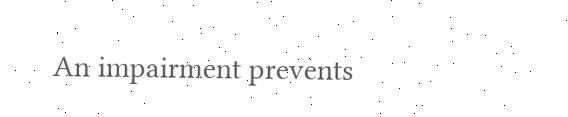An impairment prevents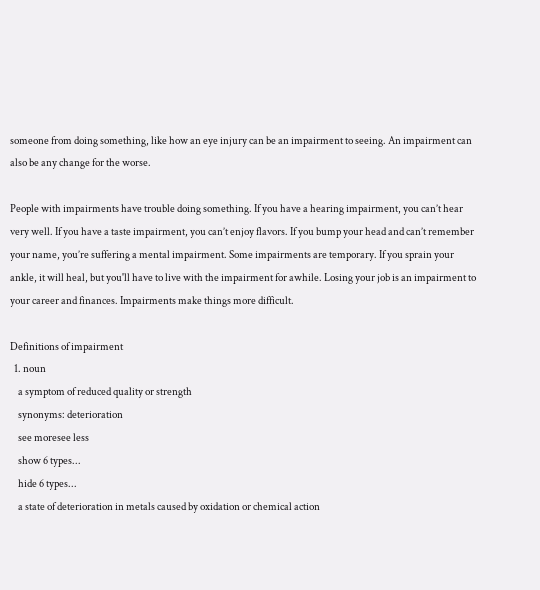someone from doing something, like how an eye injury can be an impairment to seeing. An impairment can also be any change for the worse.

People with impairments have trouble doing something. If you have a hearing impairment, you can’t hear very well. If you have a taste impairment, you can’t enjoy flavors. If you bump your head and can’t remember your name, you’re suffering a mental impairment. Some impairments are temporary. If you sprain your ankle, it will heal, but you'll have to live with the impairment for awhile. Losing your job is an impairment to your career and finances. Impairments make things more difficult.

Definitions of impairment
  1. noun
    a symptom of reduced quality or strength
    synonyms: deterioration
    see moresee less
    show 6 types...
    hide 6 types...
    a state of deterioration in metals caused by oxidation or chemical action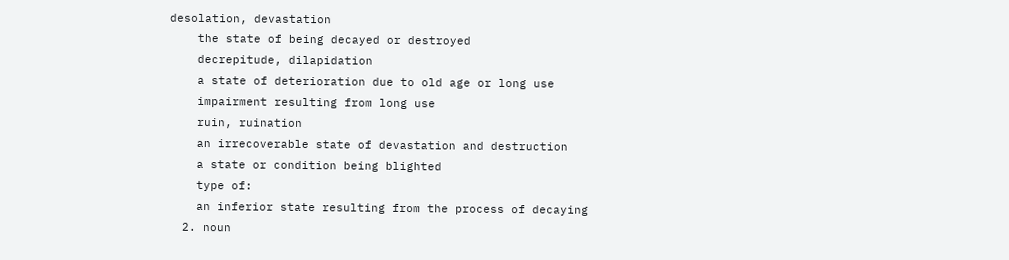desolation, devastation
    the state of being decayed or destroyed
    decrepitude, dilapidation
    a state of deterioration due to old age or long use
    impairment resulting from long use
    ruin, ruination
    an irrecoverable state of devastation and destruction
    a state or condition being blighted
    type of:
    an inferior state resulting from the process of decaying
  2. noun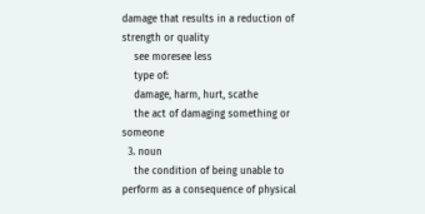damage that results in a reduction of strength or quality
    see moresee less
    type of:
    damage, harm, hurt, scathe
    the act of damaging something or someone
  3. noun
    the condition of being unable to perform as a consequence of physical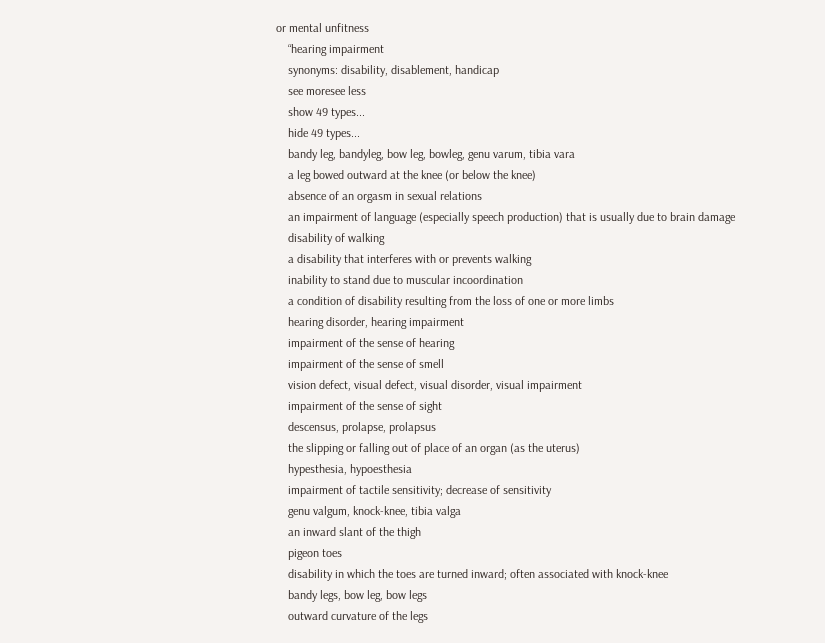or mental unfitness
    “hearing impairment
    synonyms: disability, disablement, handicap
    see moresee less
    show 49 types...
    hide 49 types...
    bandy leg, bandyleg, bow leg, bowleg, genu varum, tibia vara
    a leg bowed outward at the knee (or below the knee)
    absence of an orgasm in sexual relations
    an impairment of language (especially speech production) that is usually due to brain damage
    disability of walking
    a disability that interferes with or prevents walking
    inability to stand due to muscular incoordination
    a condition of disability resulting from the loss of one or more limbs
    hearing disorder, hearing impairment
    impairment of the sense of hearing
    impairment of the sense of smell
    vision defect, visual defect, visual disorder, visual impairment
    impairment of the sense of sight
    descensus, prolapse, prolapsus
    the slipping or falling out of place of an organ (as the uterus)
    hypesthesia, hypoesthesia
    impairment of tactile sensitivity; decrease of sensitivity
    genu valgum, knock-knee, tibia valga
    an inward slant of the thigh
    pigeon toes
    disability in which the toes are turned inward; often associated with knock-knee
    bandy legs, bow leg, bow legs
    outward curvature of the legs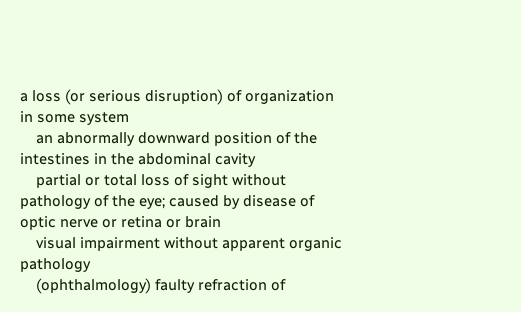a loss (or serious disruption) of organization in some system
    an abnormally downward position of the intestines in the abdominal cavity
    partial or total loss of sight without pathology of the eye; caused by disease of optic nerve or retina or brain
    visual impairment without apparent organic pathology
    (ophthalmology) faulty refraction of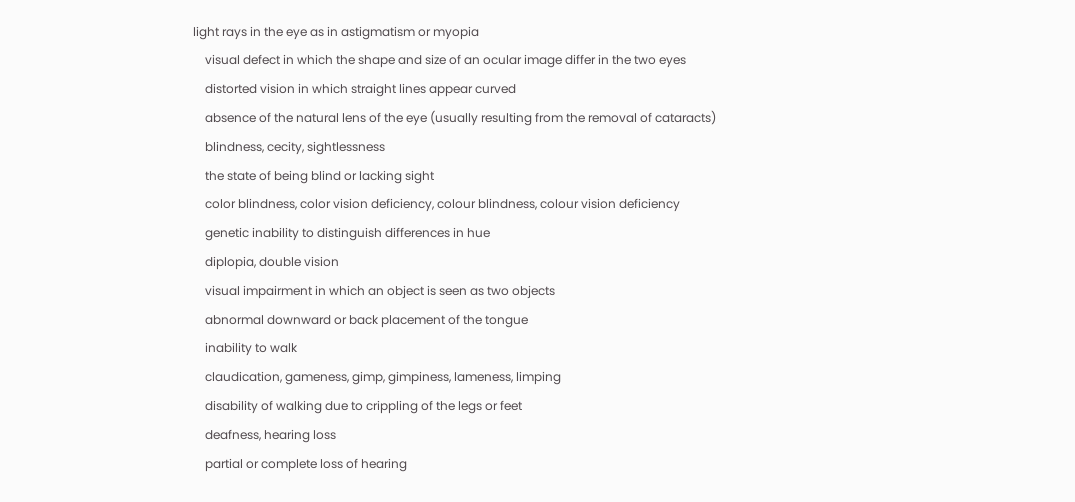light rays in the eye as in astigmatism or myopia
    visual defect in which the shape and size of an ocular image differ in the two eyes
    distorted vision in which straight lines appear curved
    absence of the natural lens of the eye (usually resulting from the removal of cataracts)
    blindness, cecity, sightlessness
    the state of being blind or lacking sight
    color blindness, color vision deficiency, colour blindness, colour vision deficiency
    genetic inability to distinguish differences in hue
    diplopia, double vision
    visual impairment in which an object is seen as two objects
    abnormal downward or back placement of the tongue
    inability to walk
    claudication, gameness, gimp, gimpiness, lameness, limping
    disability of walking due to crippling of the legs or feet
    deafness, hearing loss
    partial or complete loss of hearing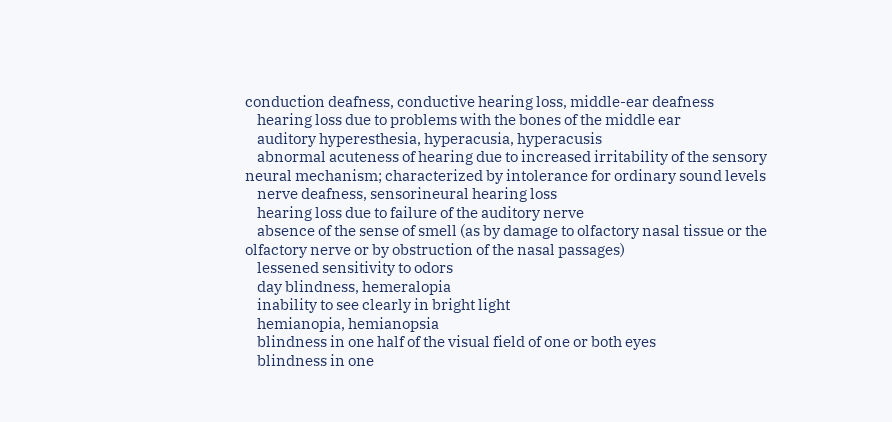conduction deafness, conductive hearing loss, middle-ear deafness
    hearing loss due to problems with the bones of the middle ear
    auditory hyperesthesia, hyperacusia, hyperacusis
    abnormal acuteness of hearing due to increased irritability of the sensory neural mechanism; characterized by intolerance for ordinary sound levels
    nerve deafness, sensorineural hearing loss
    hearing loss due to failure of the auditory nerve
    absence of the sense of smell (as by damage to olfactory nasal tissue or the olfactory nerve or by obstruction of the nasal passages)
    lessened sensitivity to odors
    day blindness, hemeralopia
    inability to see clearly in bright light
    hemianopia, hemianopsia
    blindness in one half of the visual field of one or both eyes
    blindness in one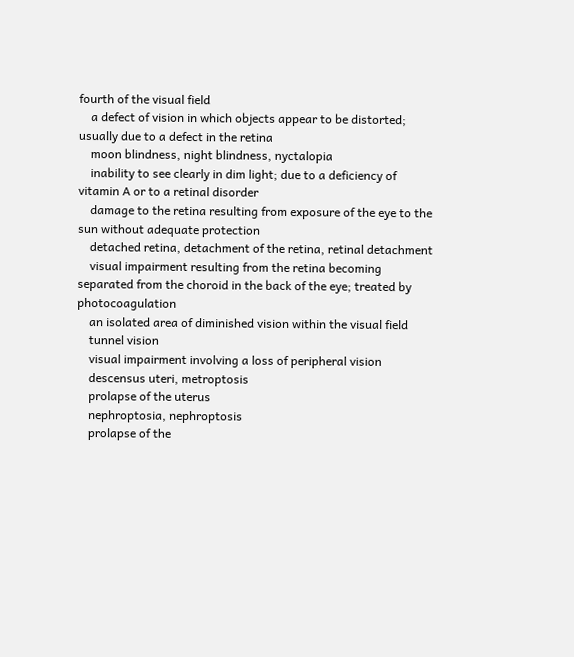fourth of the visual field
    a defect of vision in which objects appear to be distorted; usually due to a defect in the retina
    moon blindness, night blindness, nyctalopia
    inability to see clearly in dim light; due to a deficiency of vitamin A or to a retinal disorder
    damage to the retina resulting from exposure of the eye to the sun without adequate protection
    detached retina, detachment of the retina, retinal detachment
    visual impairment resulting from the retina becoming separated from the choroid in the back of the eye; treated by photocoagulation
    an isolated area of diminished vision within the visual field
    tunnel vision
    visual impairment involving a loss of peripheral vision
    descensus uteri, metroptosis
    prolapse of the uterus
    nephroptosia, nephroptosis
    prolapse of the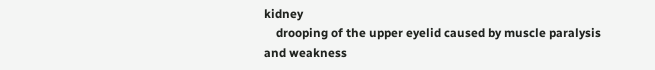kidney
    drooping of the upper eyelid caused by muscle paralysis and weakness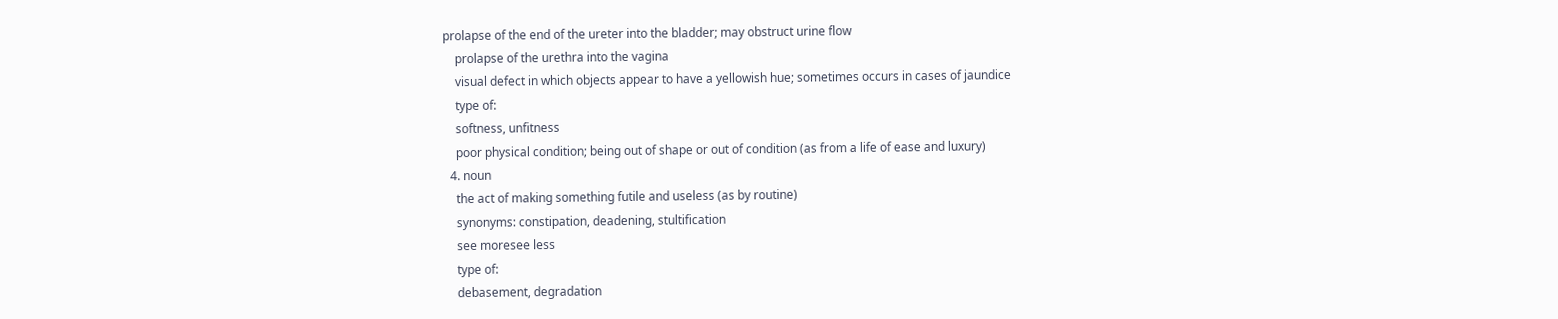prolapse of the end of the ureter into the bladder; may obstruct urine flow
    prolapse of the urethra into the vagina
    visual defect in which objects appear to have a yellowish hue; sometimes occurs in cases of jaundice
    type of:
    softness, unfitness
    poor physical condition; being out of shape or out of condition (as from a life of ease and luxury)
  4. noun
    the act of making something futile and useless (as by routine)
    synonyms: constipation, deadening, stultification
    see moresee less
    type of:
    debasement, degradation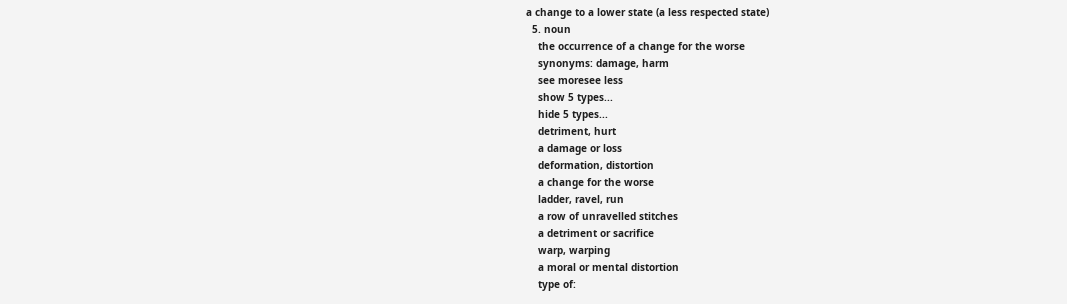a change to a lower state (a less respected state)
  5. noun
    the occurrence of a change for the worse
    synonyms: damage, harm
    see moresee less
    show 5 types...
    hide 5 types...
    detriment, hurt
    a damage or loss
    deformation, distortion
    a change for the worse
    ladder, ravel, run
    a row of unravelled stitches
    a detriment or sacrifice
    warp, warping
    a moral or mental distortion
    type of: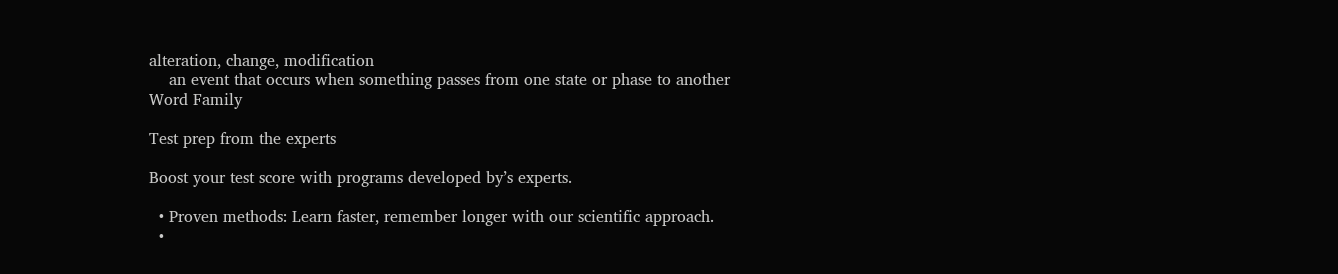alteration, change, modification
    an event that occurs when something passes from one state or phase to another
Word Family

Test prep from the experts

Boost your test score with programs developed by’s experts.

  • Proven methods: Learn faster, remember longer with our scientific approach.
  •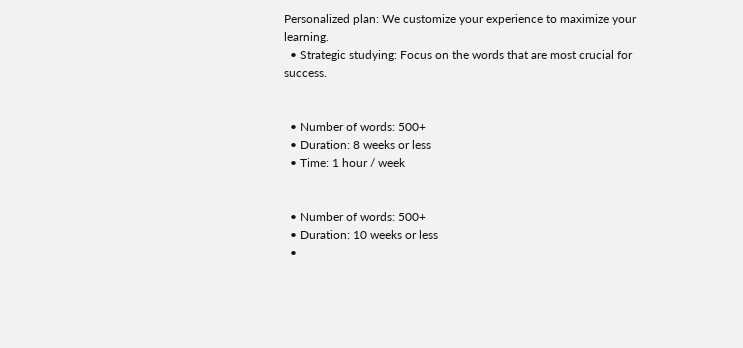Personalized plan: We customize your experience to maximize your learning.
  • Strategic studying: Focus on the words that are most crucial for success.


  • Number of words: 500+
  • Duration: 8 weeks or less
  • Time: 1 hour / week


  • Number of words: 500+
  • Duration: 10 weeks or less
  •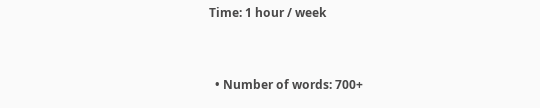Time: 1 hour / week


  • Number of words: 700+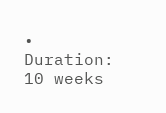• Duration: 10 weeks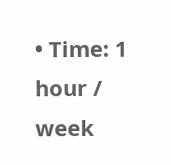• Time: 1 hour / week